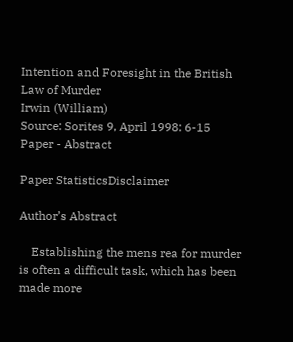Intention and Foresight in the British Law of Murder
Irwin (William)
Source: Sorites 9, April 1998: 6-15
Paper - Abstract

Paper StatisticsDisclaimer

Author’s Abstract

    Establishing the mens rea for murder is often a difficult task, which has been made more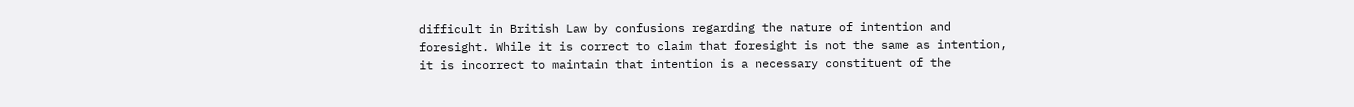difficult in British Law by confusions regarding the nature of intention and foresight. While it is correct to claim that foresight is not the same as intention, it is incorrect to maintain that intention is a necessary constituent of the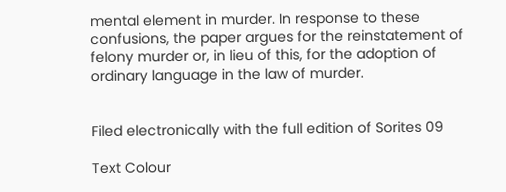mental element in murder. In response to these confusions, the paper argues for the reinstatement of felony murder or, in lieu of this, for the adoption of ordinary language in the law of murder.


Filed electronically with the full edition of Sorites 09

Text Colour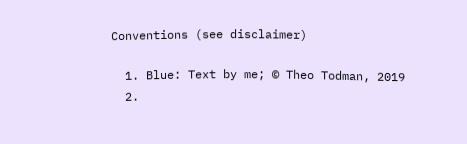Conventions (see disclaimer)

  1. Blue: Text by me; © Theo Todman, 2019
  2.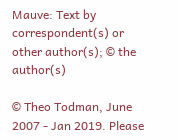Mauve: Text by correspondent(s) or other author(s); © the author(s)

© Theo Todman, June 2007 - Jan 2019. Please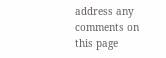address any comments on this page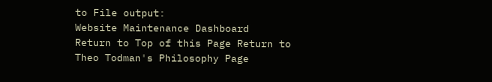to File output:
Website Maintenance Dashboard
Return to Top of this Page Return to Theo Todman's Philosophy Page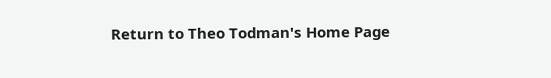Return to Theo Todman's Home Page